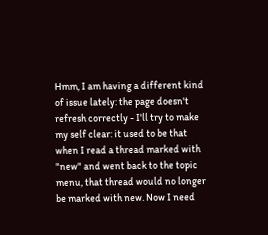Hmm, I am having a different kind of issue lately: the page doesn't refresh correctly - I'll try to make my self clear: it used to be that when I read a thread marked with "new" and went back to the topic menu, that thread would no longer be marked with new. Now I need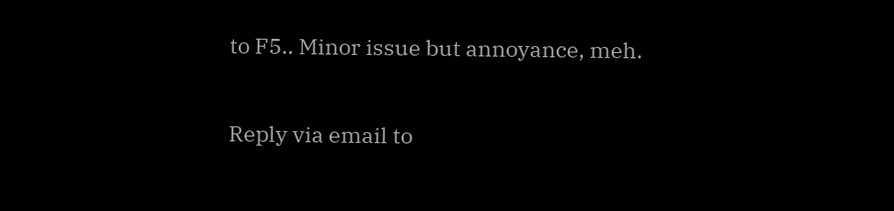to F5.. Minor issue but annoyance, meh.

Reply via email to